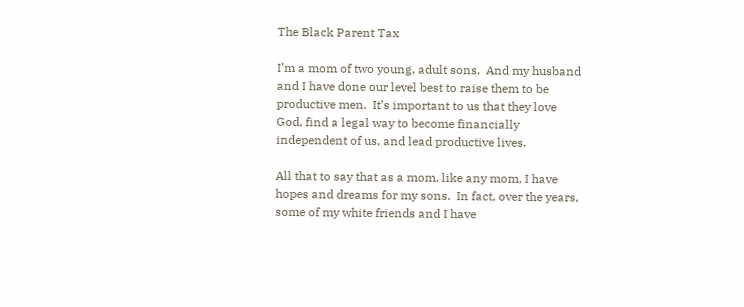The Black Parent Tax

I’m a mom of two young, adult sons.  And my husband and I have done our level best to raise them to be productive men.  It’s important to us that they love God, find a legal way to become financially independent of us, and lead productive lives.

All that to say that as a mom, like any mom, I have hopes and dreams for my sons.  In fact, over the years, some of my white friends and I have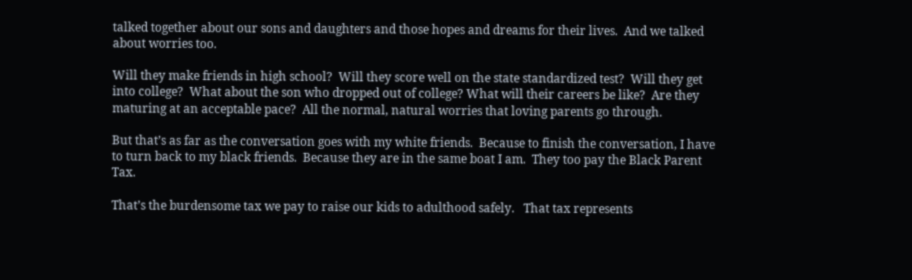talked together about our sons and daughters and those hopes and dreams for their lives.  And we talked about worries too.

Will they make friends in high school?  Will they score well on the state standardized test?  Will they get into college?  What about the son who dropped out of college? What will their careers be like?  Are they maturing at an acceptable pace?  All the normal, natural worries that loving parents go through.

But that’s as far as the conversation goes with my white friends.  Because to finish the conversation, I have to turn back to my black friends.  Because they are in the same boat I am.  They too pay the Black Parent Tax.

That’s the burdensome tax we pay to raise our kids to adulthood safely.   That tax represents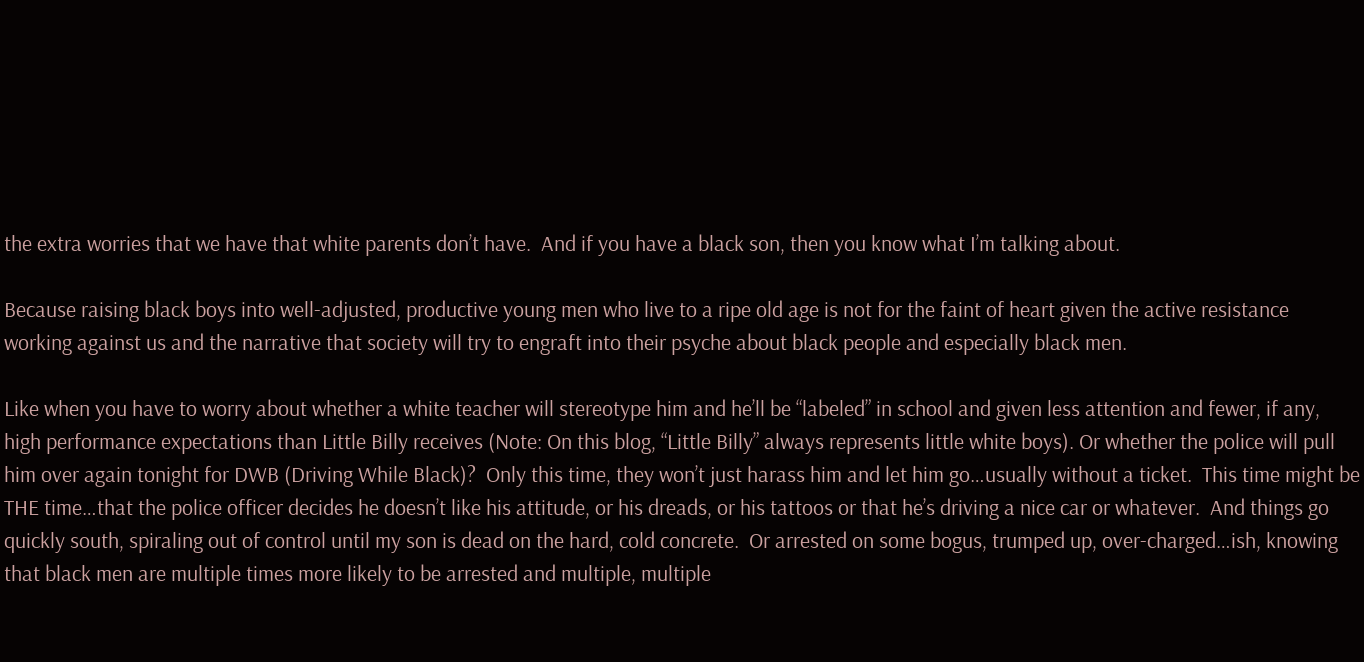the extra worries that we have that white parents don’t have.  And if you have a black son, then you know what I’m talking about.

Because raising black boys into well-adjusted, productive young men who live to a ripe old age is not for the faint of heart given the active resistance working against us and the narrative that society will try to engraft into their psyche about black people and especially black men.

Like when you have to worry about whether a white teacher will stereotype him and he’ll be “labeled” in school and given less attention and fewer, if any, high performance expectations than Little Billy receives (Note: On this blog, “Little Billy” always represents little white boys). Or whether the police will pull him over again tonight for DWB (Driving While Black)?  Only this time, they won’t just harass him and let him go…usually without a ticket.  This time might be THE time…that the police officer decides he doesn’t like his attitude, or his dreads, or his tattoos or that he’s driving a nice car or whatever.  And things go quickly south, spiraling out of control until my son is dead on the hard, cold concrete.  Or arrested on some bogus, trumped up, over-charged…ish, knowing that black men are multiple times more likely to be arrested and multiple, multiple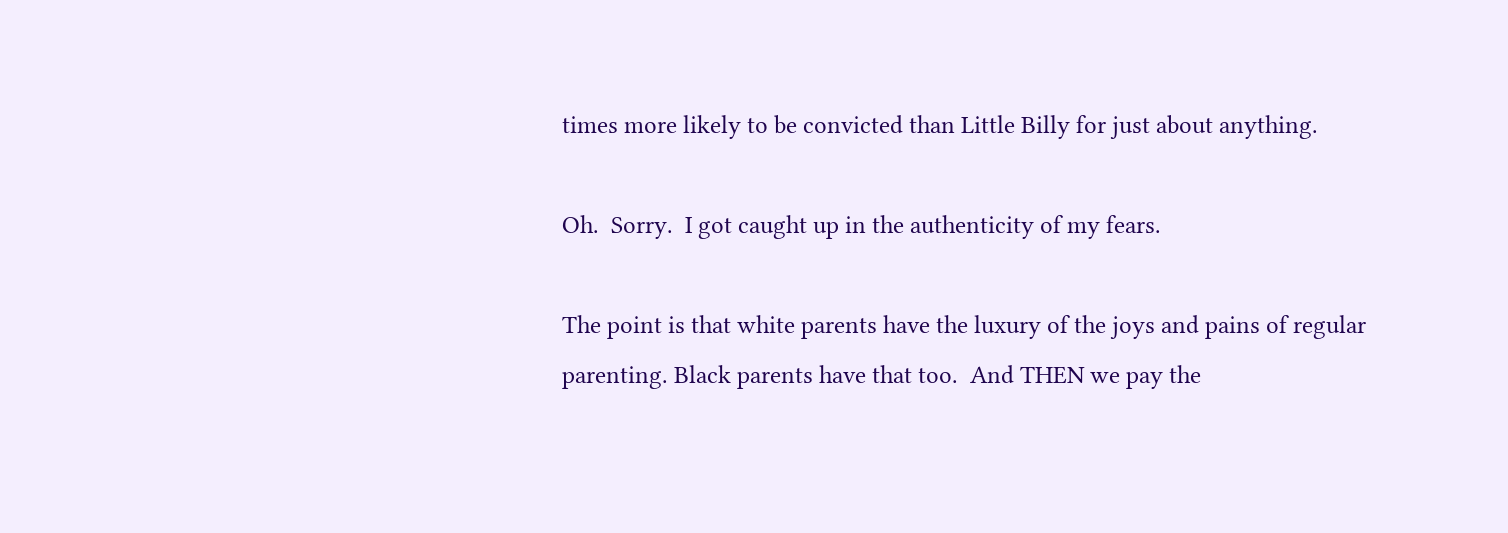times more likely to be convicted than Little Billy for just about anything.

Oh.  Sorry.  I got caught up in the authenticity of my fears.

The point is that white parents have the luxury of the joys and pains of regular parenting. Black parents have that too.  And THEN we pay the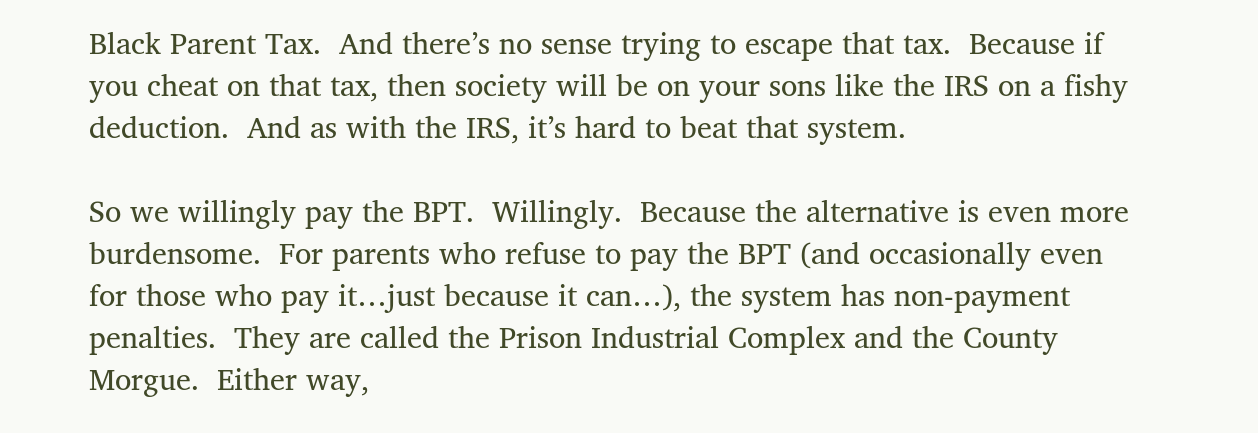Black Parent Tax.  And there’s no sense trying to escape that tax.  Because if you cheat on that tax, then society will be on your sons like the IRS on a fishy deduction.  And as with the IRS, it’s hard to beat that system.

So we willingly pay the BPT.  Willingly.  Because the alternative is even more burdensome.  For parents who refuse to pay the BPT (and occasionally even for those who pay it…just because it can…), the system has non-payment penalties.  They are called the Prison Industrial Complex and the County Morgue.  Either way,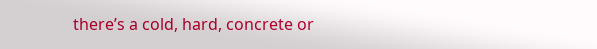there’s a cold, hard, concrete or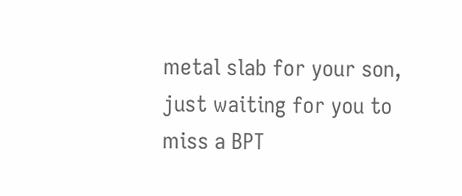metal slab for your son,  just waiting for you to miss a BPT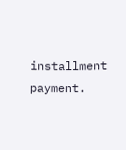installment payment.